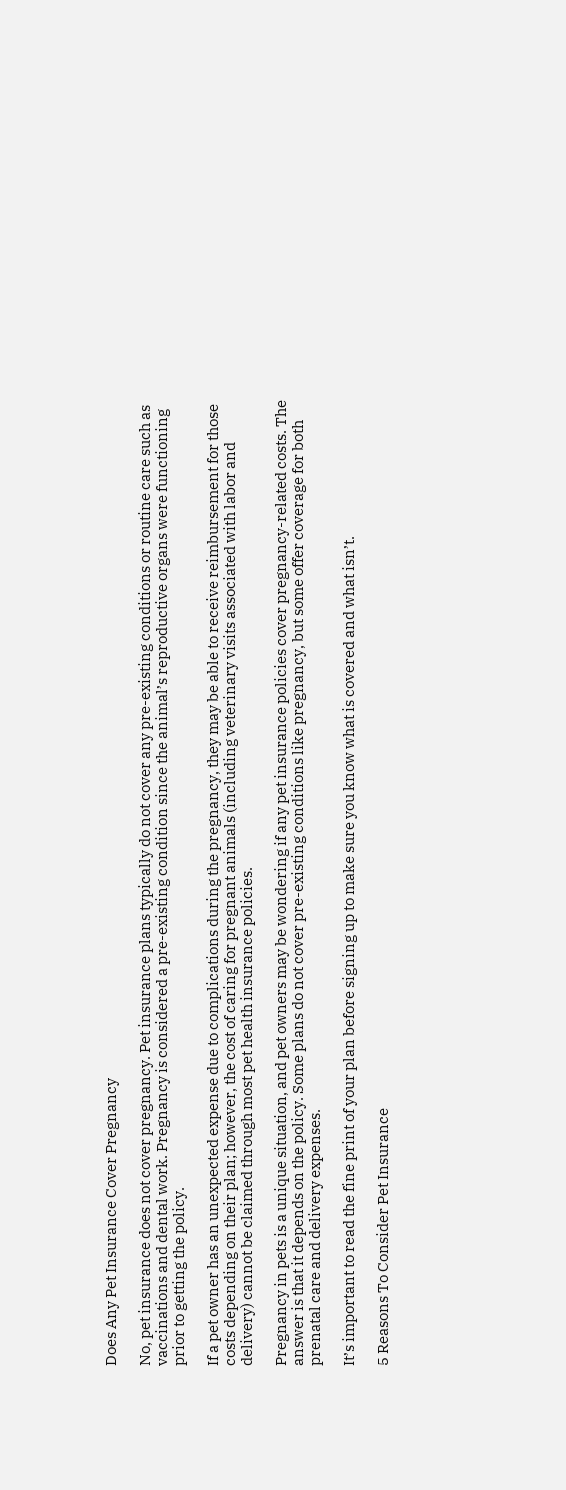Does Any Pet Insurance Cover Pregnancy

No, pet insurance does not cover pregnancy. Pet insurance plans typically do not cover any pre-existing conditions or routine care such as vaccinations and dental work. Pregnancy is considered a pre-existing condition since the animal’s reproductive organs were functioning prior to getting the policy.

If a pet owner has an unexpected expense due to complications during the pregnancy, they may be able to receive reimbursement for those costs depending on their plan; however, the cost of caring for pregnant animals (including veterinary visits associated with labor and delivery) cannot be claimed through most pet health insurance policies.

Pregnancy in pets is a unique situation, and pet owners may be wondering if any pet insurance policies cover pregnancy-related costs. The answer is that it depends on the policy. Some plans do not cover pre-existing conditions like pregnancy, but some offer coverage for both prenatal care and delivery expenses.

It’s important to read the fine print of your plan before signing up to make sure you know what is covered and what isn’t.

5 Reasons To Consider Pet Insurance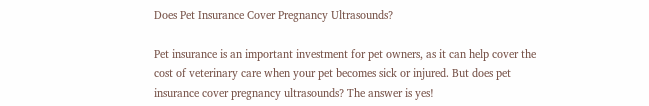Does Pet Insurance Cover Pregnancy Ultrasounds?

Pet insurance is an important investment for pet owners, as it can help cover the cost of veterinary care when your pet becomes sick or injured. But does pet insurance cover pregnancy ultrasounds? The answer is yes!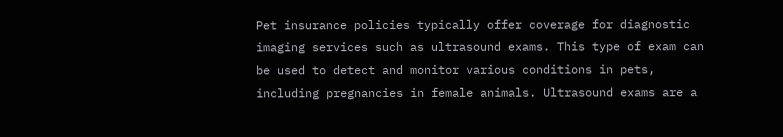Pet insurance policies typically offer coverage for diagnostic imaging services such as ultrasound exams. This type of exam can be used to detect and monitor various conditions in pets, including pregnancies in female animals. Ultrasound exams are a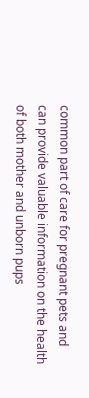common part of care for pregnant pets and can provide valuable information on the health of both mother and unborn pups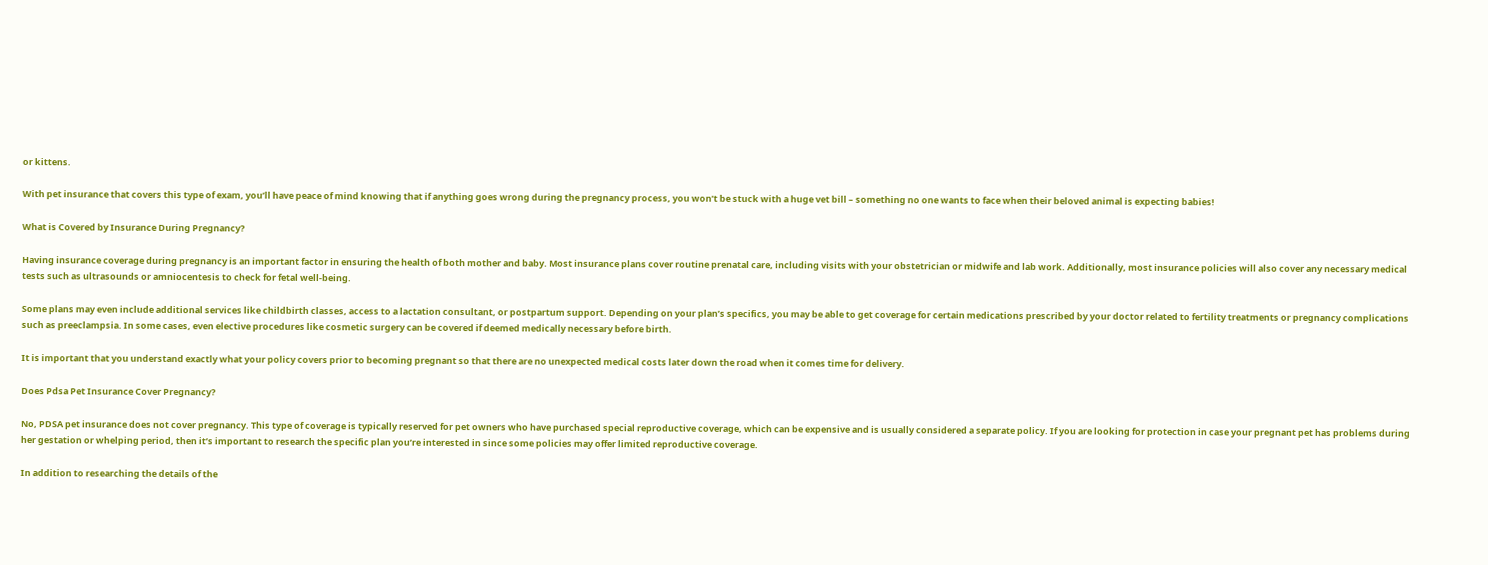or kittens.

With pet insurance that covers this type of exam, you’ll have peace of mind knowing that if anything goes wrong during the pregnancy process, you won’t be stuck with a huge vet bill – something no one wants to face when their beloved animal is expecting babies!

What is Covered by Insurance During Pregnancy?

Having insurance coverage during pregnancy is an important factor in ensuring the health of both mother and baby. Most insurance plans cover routine prenatal care, including visits with your obstetrician or midwife and lab work. Additionally, most insurance policies will also cover any necessary medical tests such as ultrasounds or amniocentesis to check for fetal well-being.

Some plans may even include additional services like childbirth classes, access to a lactation consultant, or postpartum support. Depending on your plan’s specifics, you may be able to get coverage for certain medications prescribed by your doctor related to fertility treatments or pregnancy complications such as preeclampsia. In some cases, even elective procedures like cosmetic surgery can be covered if deemed medically necessary before birth.

It is important that you understand exactly what your policy covers prior to becoming pregnant so that there are no unexpected medical costs later down the road when it comes time for delivery.

Does Pdsa Pet Insurance Cover Pregnancy?

No, PDSA pet insurance does not cover pregnancy. This type of coverage is typically reserved for pet owners who have purchased special reproductive coverage, which can be expensive and is usually considered a separate policy. If you are looking for protection in case your pregnant pet has problems during her gestation or whelping period, then it’s important to research the specific plan you’re interested in since some policies may offer limited reproductive coverage.

In addition to researching the details of the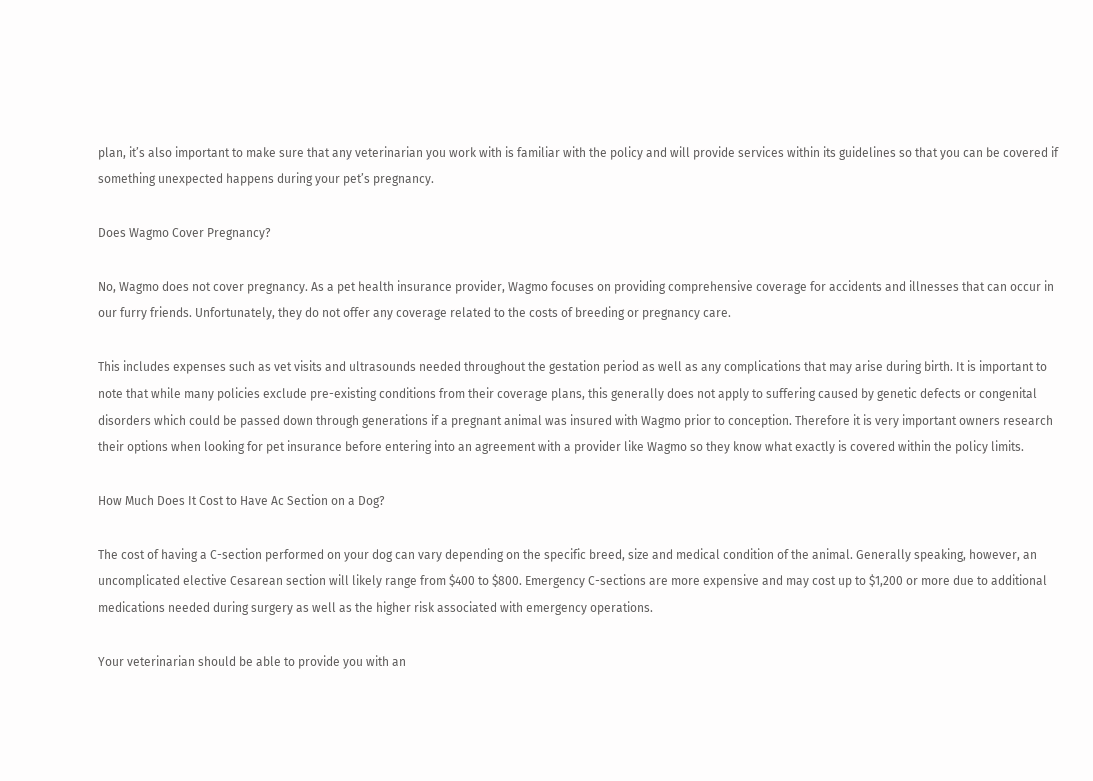plan, it’s also important to make sure that any veterinarian you work with is familiar with the policy and will provide services within its guidelines so that you can be covered if something unexpected happens during your pet’s pregnancy.

Does Wagmo Cover Pregnancy?

No, Wagmo does not cover pregnancy. As a pet health insurance provider, Wagmo focuses on providing comprehensive coverage for accidents and illnesses that can occur in our furry friends. Unfortunately, they do not offer any coverage related to the costs of breeding or pregnancy care.

This includes expenses such as vet visits and ultrasounds needed throughout the gestation period as well as any complications that may arise during birth. It is important to note that while many policies exclude pre-existing conditions from their coverage plans, this generally does not apply to suffering caused by genetic defects or congenital disorders which could be passed down through generations if a pregnant animal was insured with Wagmo prior to conception. Therefore it is very important owners research their options when looking for pet insurance before entering into an agreement with a provider like Wagmo so they know what exactly is covered within the policy limits.

How Much Does It Cost to Have Ac Section on a Dog?

The cost of having a C-section performed on your dog can vary depending on the specific breed, size and medical condition of the animal. Generally speaking, however, an uncomplicated elective Cesarean section will likely range from $400 to $800. Emergency C-sections are more expensive and may cost up to $1,200 or more due to additional medications needed during surgery as well as the higher risk associated with emergency operations.

Your veterinarian should be able to provide you with an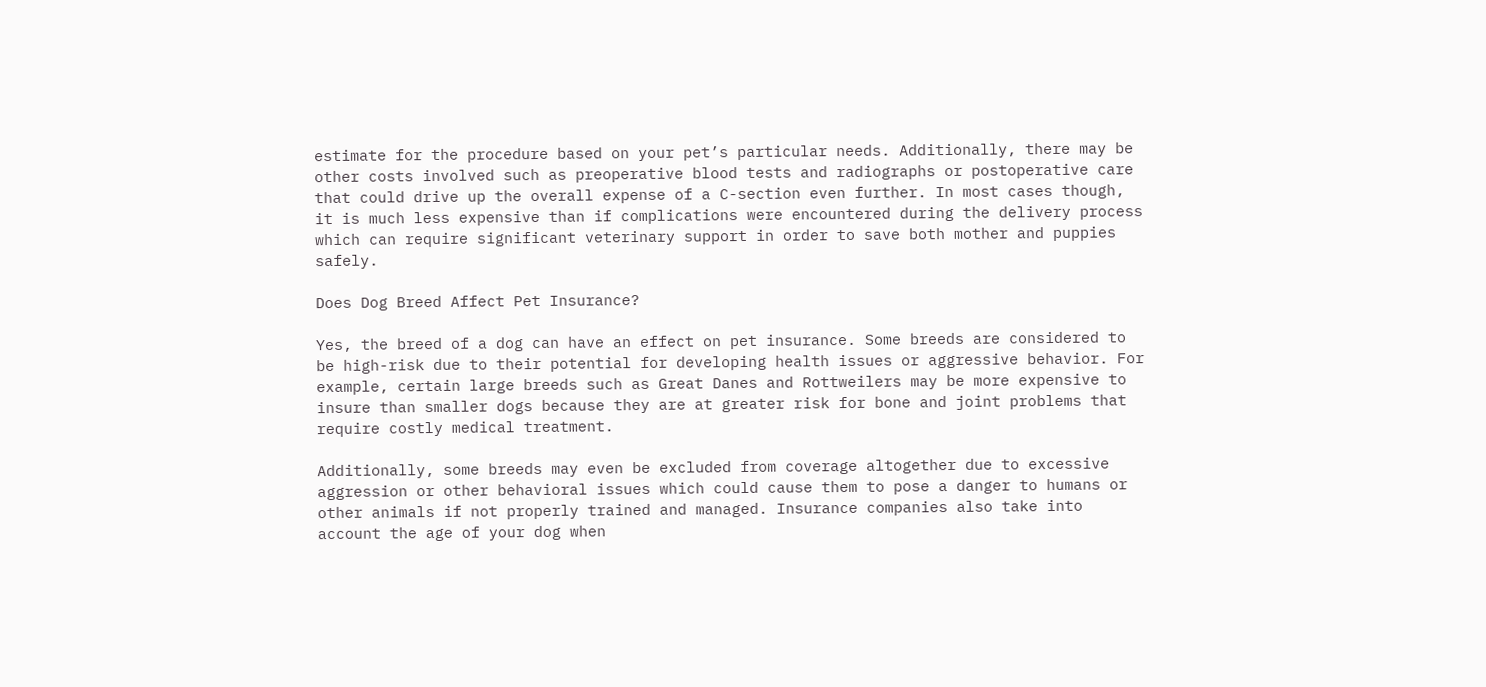estimate for the procedure based on your pet’s particular needs. Additionally, there may be other costs involved such as preoperative blood tests and radiographs or postoperative care that could drive up the overall expense of a C-section even further. In most cases though, it is much less expensive than if complications were encountered during the delivery process which can require significant veterinary support in order to save both mother and puppies safely.

Does Dog Breed Affect Pet Insurance?

Yes, the breed of a dog can have an effect on pet insurance. Some breeds are considered to be high-risk due to their potential for developing health issues or aggressive behavior. For example, certain large breeds such as Great Danes and Rottweilers may be more expensive to insure than smaller dogs because they are at greater risk for bone and joint problems that require costly medical treatment.

Additionally, some breeds may even be excluded from coverage altogether due to excessive aggression or other behavioral issues which could cause them to pose a danger to humans or other animals if not properly trained and managed. Insurance companies also take into account the age of your dog when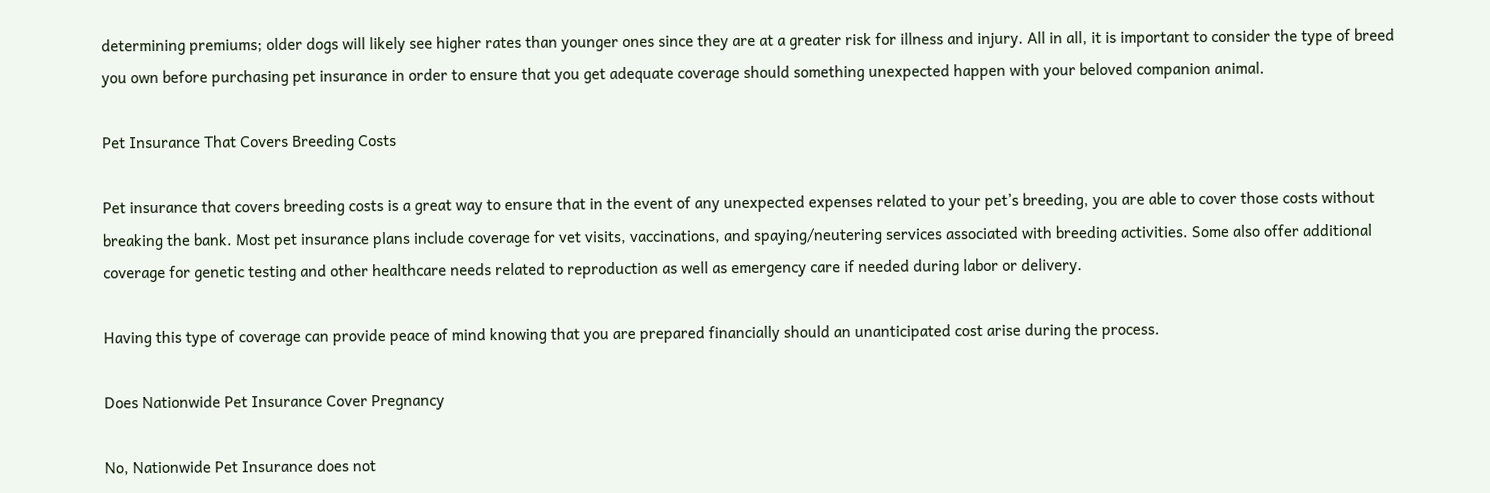determining premiums; older dogs will likely see higher rates than younger ones since they are at a greater risk for illness and injury. All in all, it is important to consider the type of breed you own before purchasing pet insurance in order to ensure that you get adequate coverage should something unexpected happen with your beloved companion animal.

Pet Insurance That Covers Breeding Costs

Pet insurance that covers breeding costs is a great way to ensure that in the event of any unexpected expenses related to your pet’s breeding, you are able to cover those costs without breaking the bank. Most pet insurance plans include coverage for vet visits, vaccinations, and spaying/neutering services associated with breeding activities. Some also offer additional coverage for genetic testing and other healthcare needs related to reproduction as well as emergency care if needed during labor or delivery.

Having this type of coverage can provide peace of mind knowing that you are prepared financially should an unanticipated cost arise during the process.

Does Nationwide Pet Insurance Cover Pregnancy

No, Nationwide Pet Insurance does not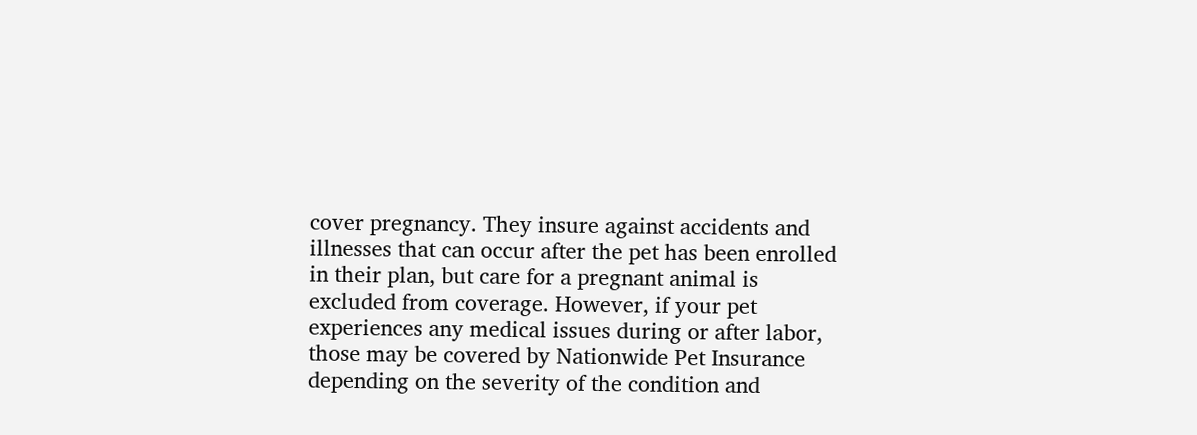cover pregnancy. They insure against accidents and illnesses that can occur after the pet has been enrolled in their plan, but care for a pregnant animal is excluded from coverage. However, if your pet experiences any medical issues during or after labor, those may be covered by Nationwide Pet Insurance depending on the severity of the condition and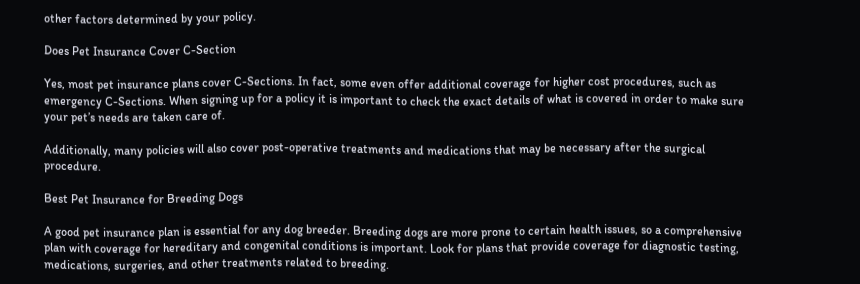other factors determined by your policy.

Does Pet Insurance Cover C-Section

Yes, most pet insurance plans cover C-Sections. In fact, some even offer additional coverage for higher cost procedures, such as emergency C-Sections. When signing up for a policy it is important to check the exact details of what is covered in order to make sure your pet’s needs are taken care of.

Additionally, many policies will also cover post-operative treatments and medications that may be necessary after the surgical procedure.

Best Pet Insurance for Breeding Dogs

A good pet insurance plan is essential for any dog breeder. Breeding dogs are more prone to certain health issues, so a comprehensive plan with coverage for hereditary and congenital conditions is important. Look for plans that provide coverage for diagnostic testing, medications, surgeries, and other treatments related to breeding.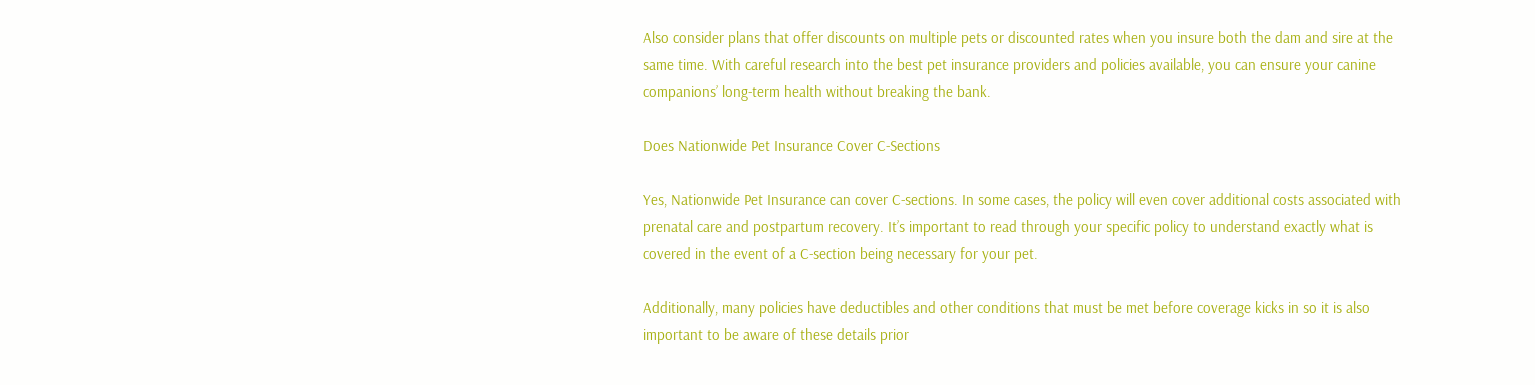Also consider plans that offer discounts on multiple pets or discounted rates when you insure both the dam and sire at the same time. With careful research into the best pet insurance providers and policies available, you can ensure your canine companions’ long-term health without breaking the bank.

Does Nationwide Pet Insurance Cover C-Sections

Yes, Nationwide Pet Insurance can cover C-sections. In some cases, the policy will even cover additional costs associated with prenatal care and postpartum recovery. It’s important to read through your specific policy to understand exactly what is covered in the event of a C-section being necessary for your pet.

Additionally, many policies have deductibles and other conditions that must be met before coverage kicks in so it is also important to be aware of these details prior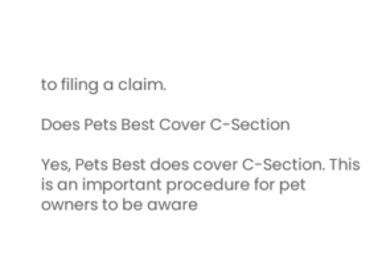to filing a claim.

Does Pets Best Cover C-Section

Yes, Pets Best does cover C-Section. This is an important procedure for pet owners to be aware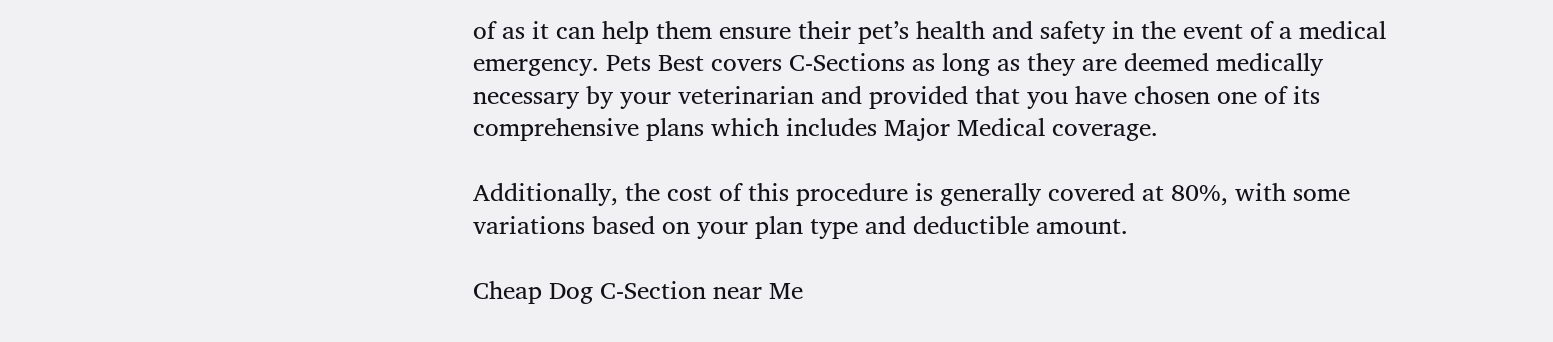of as it can help them ensure their pet’s health and safety in the event of a medical emergency. Pets Best covers C-Sections as long as they are deemed medically necessary by your veterinarian and provided that you have chosen one of its comprehensive plans which includes Major Medical coverage.

Additionally, the cost of this procedure is generally covered at 80%, with some variations based on your plan type and deductible amount.

Cheap Dog C-Section near Me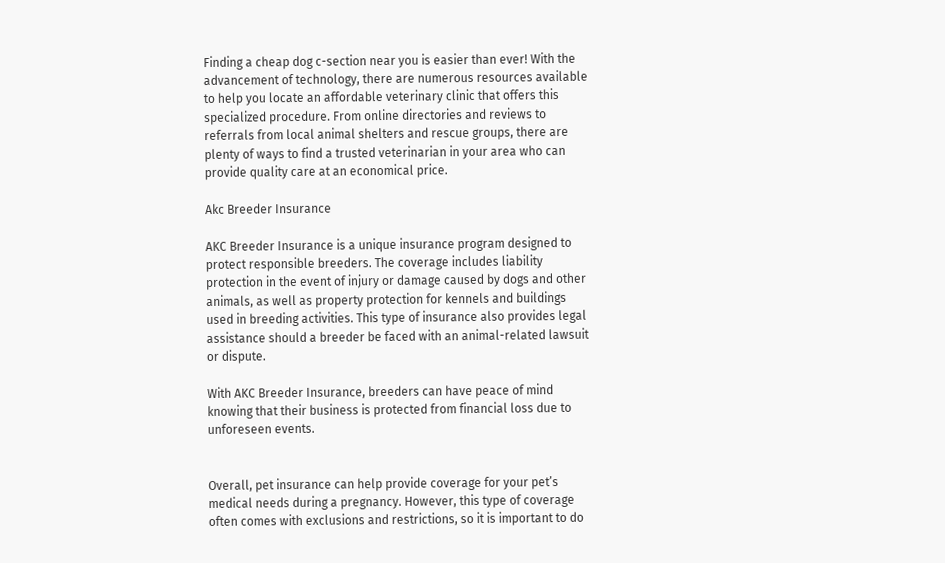Finding a cheap dog c-section near you is easier than ever! With the advancement of technology, there are numerous resources available to help you locate an affordable veterinary clinic that offers this specialized procedure. From online directories and reviews to referrals from local animal shelters and rescue groups, there are plenty of ways to find a trusted veterinarian in your area who can provide quality care at an economical price.

Akc Breeder Insurance

AKC Breeder Insurance is a unique insurance program designed to protect responsible breeders. The coverage includes liability protection in the event of injury or damage caused by dogs and other animals, as well as property protection for kennels and buildings used in breeding activities. This type of insurance also provides legal assistance should a breeder be faced with an animal-related lawsuit or dispute.

With AKC Breeder Insurance, breeders can have peace of mind knowing that their business is protected from financial loss due to unforeseen events.


Overall, pet insurance can help provide coverage for your pet’s medical needs during a pregnancy. However, this type of coverage often comes with exclusions and restrictions, so it is important to do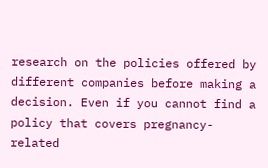research on the policies offered by different companies before making a decision. Even if you cannot find a policy that covers pregnancy-related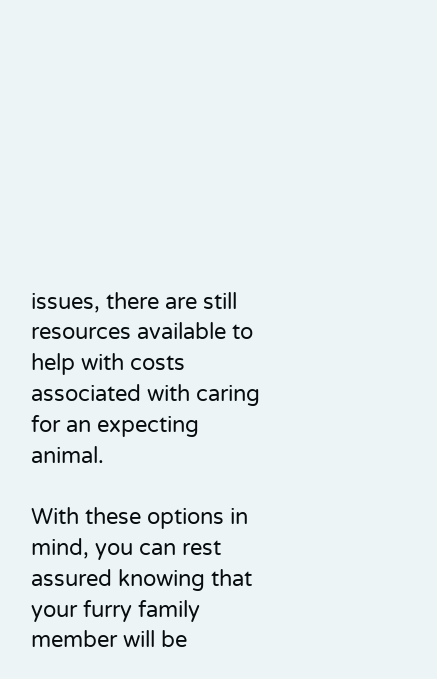issues, there are still resources available to help with costs associated with caring for an expecting animal.

With these options in mind, you can rest assured knowing that your furry family member will be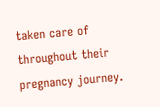taken care of throughout their pregnancy journey.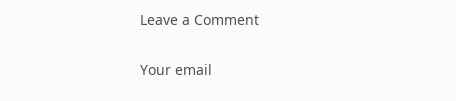Leave a Comment

Your email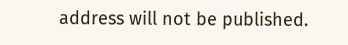address will not be published.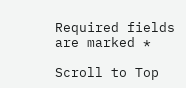Required fields are marked *

Scroll to Top